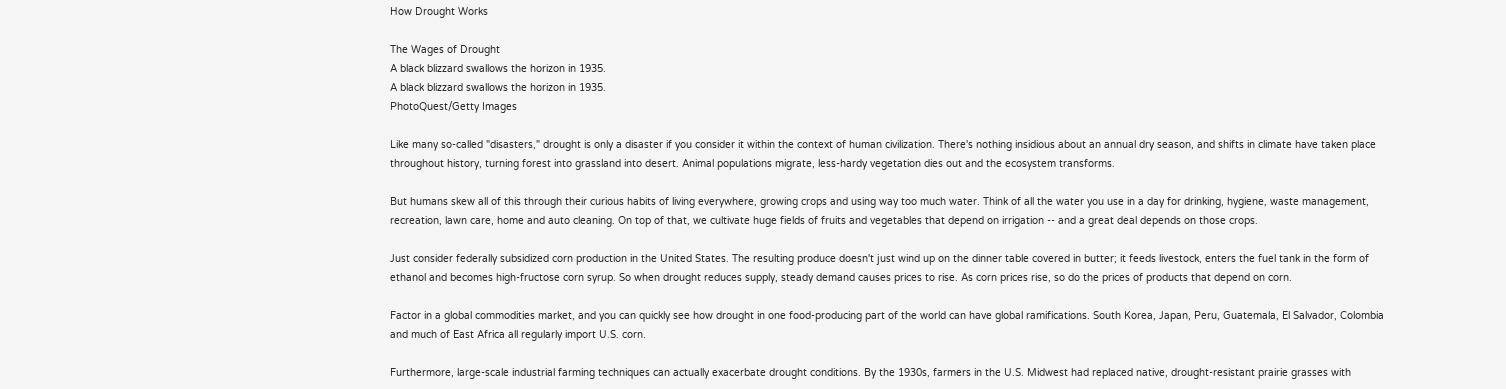How Drought Works

The Wages of Drought
A black blizzard swallows the horizon in 1935.
A black blizzard swallows the horizon in 1935.
PhotoQuest/Getty Images

Like many so-called "disasters," drought is only a disaster if you consider it within the context of human civilization. There's nothing insidious about an annual dry season, and shifts in climate have taken place throughout history, turning forest into grassland into desert. Animal populations migrate, less-hardy vegetation dies out and the ecosystem transforms.

But humans skew all of this through their curious habits of living everywhere, growing crops and using way too much water. Think of all the water you use in a day for drinking, hygiene, waste management, recreation, lawn care, home and auto cleaning. On top of that, we cultivate huge fields of fruits and vegetables that depend on irrigation -- and a great deal depends on those crops.

Just consider federally subsidized corn production in the United States. The resulting produce doesn't just wind up on the dinner table covered in butter; it feeds livestock, enters the fuel tank in the form of ethanol and becomes high-fructose corn syrup. So when drought reduces supply, steady demand causes prices to rise. As corn prices rise, so do the prices of products that depend on corn.

Factor in a global commodities market, and you can quickly see how drought in one food-producing part of the world can have global ramifications. South Korea, Japan, Peru, Guatemala, El Salvador, Colombia and much of East Africa all regularly import U.S. corn.

Furthermore, large-scale industrial farming techniques can actually exacerbate drought conditions. By the 1930s, farmers in the U.S. Midwest had replaced native, drought-resistant prairie grasses with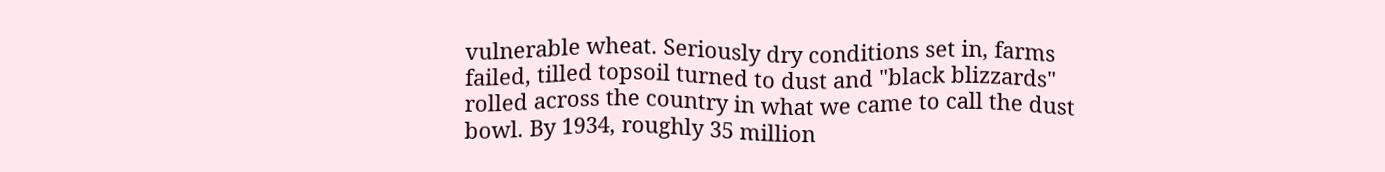vulnerable wheat. Seriously dry conditions set in, farms failed, tilled topsoil turned to dust and "black blizzards" rolled across the country in what we came to call the dust bowl. By 1934, roughly 35 million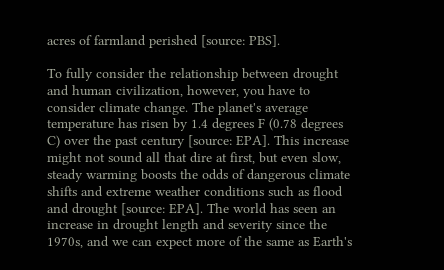acres of farmland perished [source: PBS].

To fully consider the relationship between drought and human civilization, however, you have to consider climate change. The planet's average temperature has risen by 1.4 degrees F (0.78 degrees C) over the past century [source: EPA]. This increase might not sound all that dire at first, but even slow, steady warming boosts the odds of dangerous climate shifts and extreme weather conditions such as flood and drought [source: EPA]. The world has seen an increase in drought length and severity since the 1970s, and we can expect more of the same as Earth's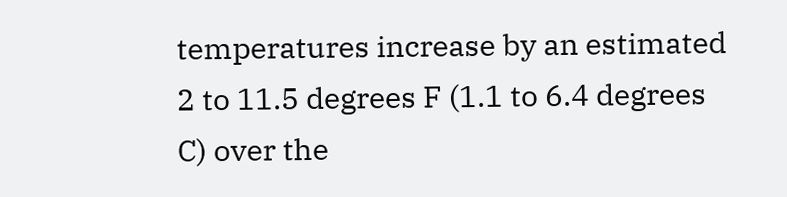temperatures increase by an estimated 2 to 11.5 degrees F (1.1 to 6.4 degrees C) over the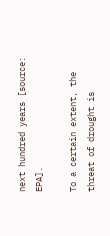next hundred years [source: EPA].

To a certain extent, the threat of drought is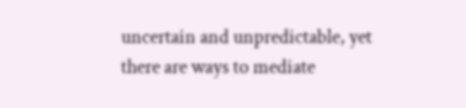uncertain and unpredictable, yet there are ways to mediate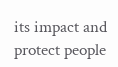its impact and protect people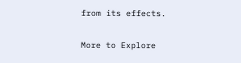from its effects.

More to Explore